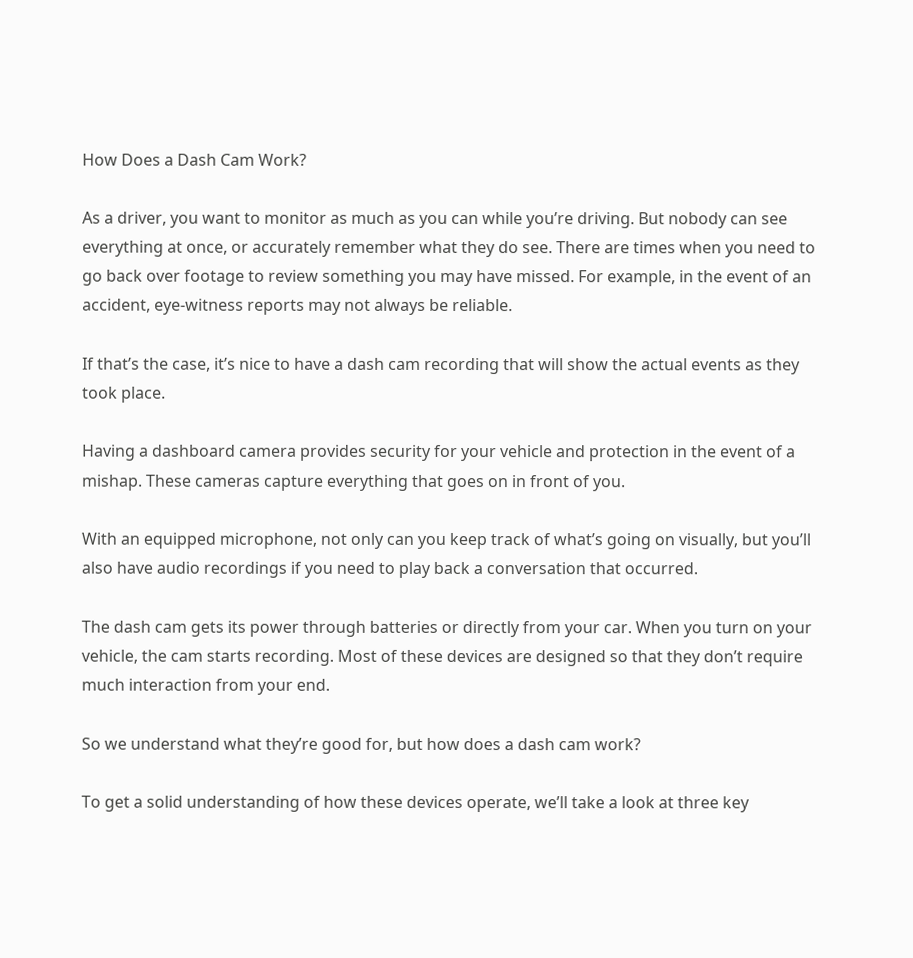How Does a Dash Cam Work?

As a driver, you want to monitor as much as you can while you’re driving. But nobody can see everything at once, or accurately remember what they do see. There are times when you need to go back over footage to review something you may have missed. For example, in the event of an accident, eye-witness reports may not always be reliable.

If that’s the case, it’s nice to have a dash cam recording that will show the actual events as they took place.

Having a dashboard camera provides security for your vehicle and protection in the event of a mishap. These cameras capture everything that goes on in front of you.

With an equipped microphone, not only can you keep track of what’s going on visually, but you’ll also have audio recordings if you need to play back a conversation that occurred.

The dash cam gets its power through batteries or directly from your car. When you turn on your vehicle, the cam starts recording. Most of these devices are designed so that they don’t require much interaction from your end.

So we understand what they’re good for, but how does a dash cam work?

To get a solid understanding of how these devices operate, we’ll take a look at three key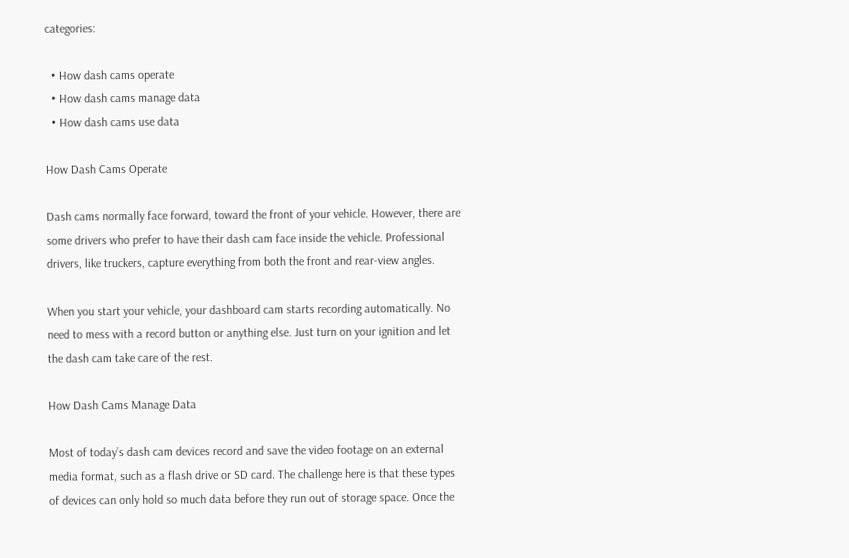categories:

  • How dash cams operate
  • How dash cams manage data
  • How dash cams use data

How Dash Cams Operate

Dash cams normally face forward, toward the front of your vehicle. However, there are some drivers who prefer to have their dash cam face inside the vehicle. Professional drivers, like truckers, capture everything from both the front and rear-view angles.

When you start your vehicle, your dashboard cam starts recording automatically. No need to mess with a record button or anything else. Just turn on your ignition and let the dash cam take care of the rest.

How Dash Cams Manage Data

Most of today’s dash cam devices record and save the video footage on an external media format, such as a flash drive or SD card. The challenge here is that these types of devices can only hold so much data before they run out of storage space. Once the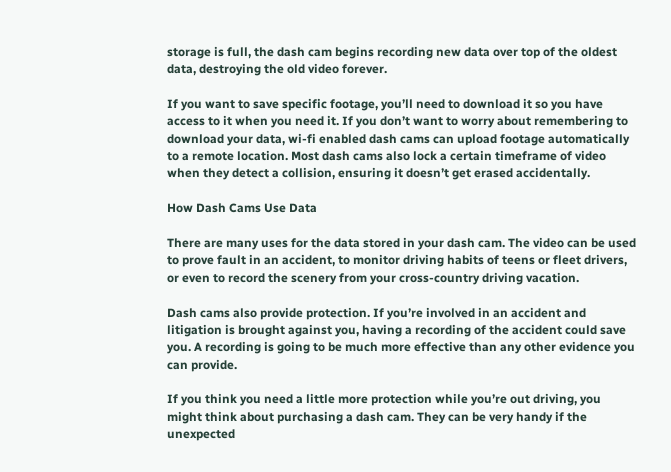storage is full, the dash cam begins recording new data over top of the oldest data, destroying the old video forever.

If you want to save specific footage, you’ll need to download it so you have access to it when you need it. If you don’t want to worry about remembering to download your data, wi-fi enabled dash cams can upload footage automatically to a remote location. Most dash cams also lock a certain timeframe of video when they detect a collision, ensuring it doesn’t get erased accidentally.

How Dash Cams Use Data

There are many uses for the data stored in your dash cam. The video can be used to prove fault in an accident, to monitor driving habits of teens or fleet drivers, or even to record the scenery from your cross-country driving vacation.

Dash cams also provide protection. If you’re involved in an accident and litigation is brought against you, having a recording of the accident could save you. A recording is going to be much more effective than any other evidence you can provide.

If you think you need a little more protection while you’re out driving, you might think about purchasing a dash cam. They can be very handy if the unexpected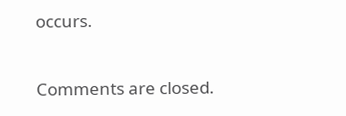occurs.

Comments are closed.